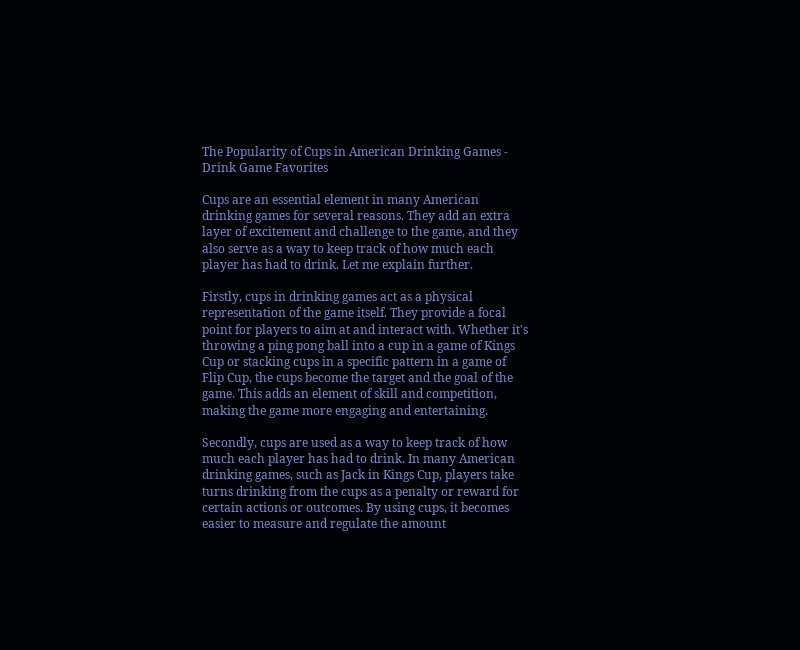The Popularity of Cups in American Drinking Games - Drink Game Favorites

Cups are an essential element in many American drinking games for several reasons. They add an extra layer of excitement and challenge to the game, and they also serve as a way to keep track of how much each player has had to drink. Let me explain further.

Firstly, cups in drinking games act as a physical representation of the game itself. They provide a focal point for players to aim at and interact with. Whether it's throwing a ping pong ball into a cup in a game of Kings Cup or stacking cups in a specific pattern in a game of Flip Cup, the cups become the target and the goal of the game. This adds an element of skill and competition, making the game more engaging and entertaining.

Secondly, cups are used as a way to keep track of how much each player has had to drink. In many American drinking games, such as Jack in Kings Cup, players take turns drinking from the cups as a penalty or reward for certain actions or outcomes. By using cups, it becomes easier to measure and regulate the amount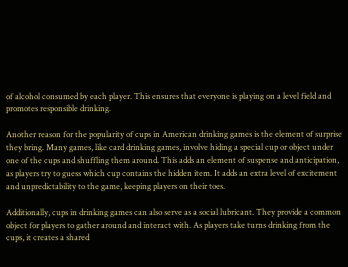of alcohol consumed by each player. This ensures that everyone is playing on a level field and promotes responsible drinking.

Another reason for the popularity of cups in American drinking games is the element of surprise they bring. Many games, like card drinking games, involve hiding a special cup or object under one of the cups and shuffling them around. This adds an element of suspense and anticipation, as players try to guess which cup contains the hidden item. It adds an extra level of excitement and unpredictability to the game, keeping players on their toes.

Additionally, cups in drinking games can also serve as a social lubricant. They provide a common object for players to gather around and interact with. As players take turns drinking from the cups, it creates a shared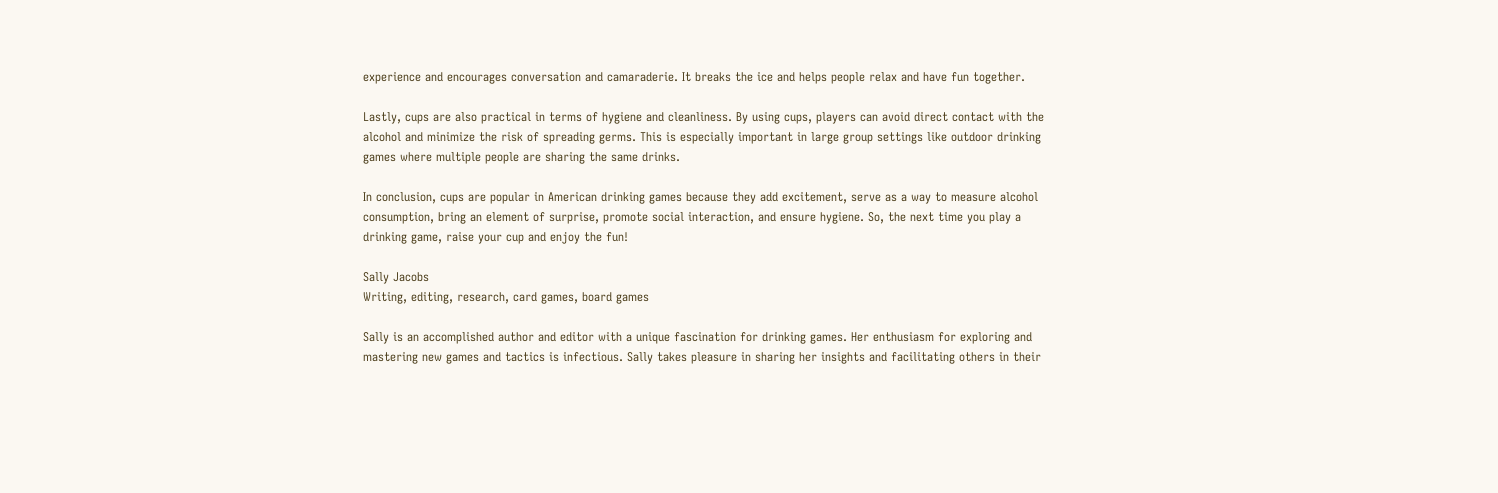experience and encourages conversation and camaraderie. It breaks the ice and helps people relax and have fun together.

Lastly, cups are also practical in terms of hygiene and cleanliness. By using cups, players can avoid direct contact with the alcohol and minimize the risk of spreading germs. This is especially important in large group settings like outdoor drinking games where multiple people are sharing the same drinks.

In conclusion, cups are popular in American drinking games because they add excitement, serve as a way to measure alcohol consumption, bring an element of surprise, promote social interaction, and ensure hygiene. So, the next time you play a drinking game, raise your cup and enjoy the fun!

Sally Jacobs
Writing, editing, research, card games, board games

Sally is an accomplished author and editor with a unique fascination for drinking games. Her enthusiasm for exploring and mastering new games and tactics is infectious. Sally takes pleasure in sharing her insights and facilitating others in their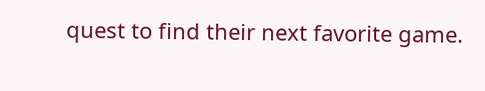quest to find their next favorite game.